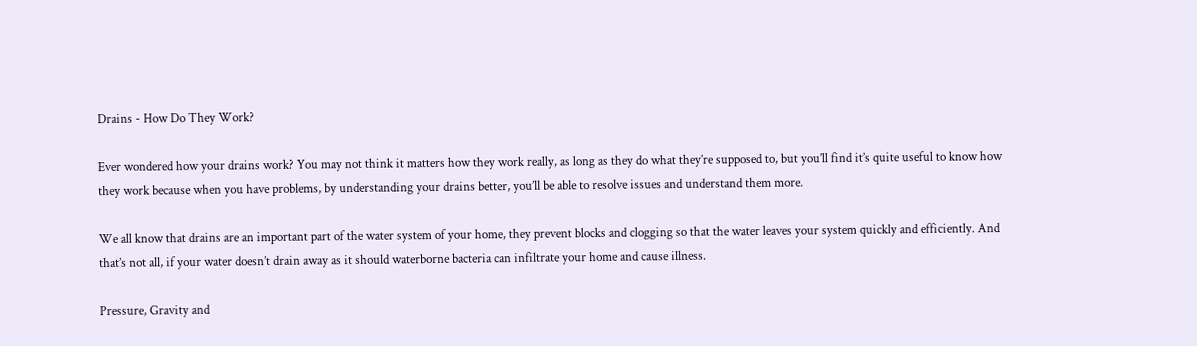Drains - How Do They Work?

Ever wondered how your drains work? You may not think it matters how they work really, as long as they do what they’re supposed to, but you’ll find it’s quite useful to know how they work because when you have problems, by understanding your drains better, you’ll be able to resolve issues and understand them more.

We all know that drains are an important part of the water system of your home, they prevent blocks and clogging so that the water leaves your system quickly and efficiently. And that’s not all, if your water doesn’t drain away as it should waterborne bacteria can infiltrate your home and cause illness.

Pressure, Gravity and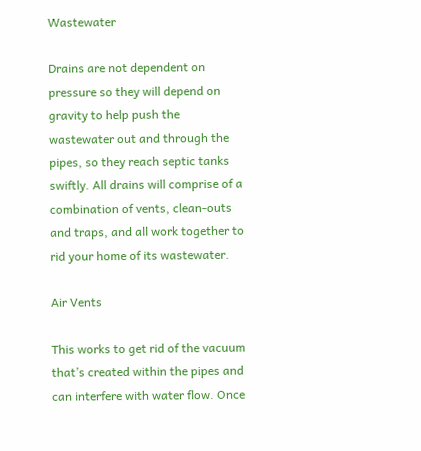Wastewater

Drains are not dependent on pressure so they will depend on gravity to help push the wastewater out and through the pipes, so they reach septic tanks swiftly. All drains will comprise of a combination of vents, clean-outs and traps, and all work together to rid your home of its wastewater.

Air Vents

This works to get rid of the vacuum that’s created within the pipes and can interfere with water flow. Once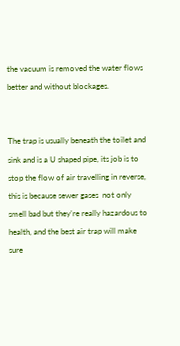the vacuum is removed the water flows better and without blockages.


The trap is usually beneath the toilet and sink and is a U shaped pipe, its job is to stop the flow of air travelling in reverse, this is because sewer gases  not only smell bad but they’re really hazardous to health, and the best air trap will make sure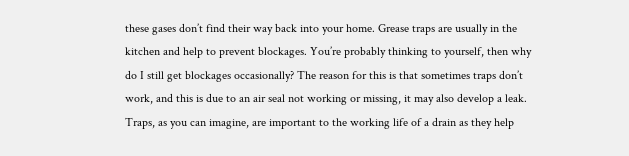these gases don’t find their way back into your home. Grease traps are usually in the kitchen and help to prevent blockages. You’re probably thinking to yourself, then why do I still get blockages occasionally? The reason for this is that sometimes traps don’t work, and this is due to an air seal not working or missing, it may also develop a leak. Traps, as you can imagine, are important to the working life of a drain as they help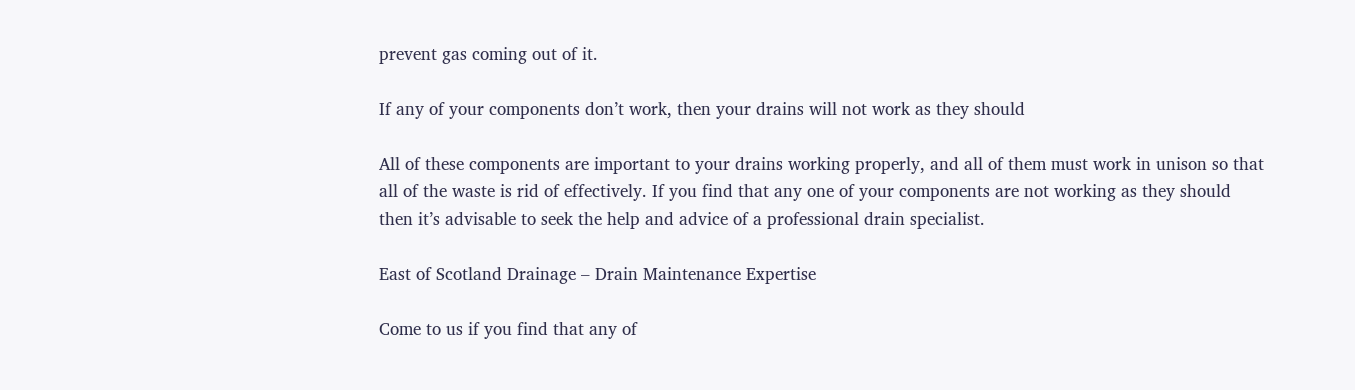prevent gas coming out of it.

If any of your components don’t work, then your drains will not work as they should

All of these components are important to your drains working properly, and all of them must work in unison so that all of the waste is rid of effectively. If you find that any one of your components are not working as they should then it’s advisable to seek the help and advice of a professional drain specialist.

East of Scotland Drainage – Drain Maintenance Expertise

Come to us if you find that any of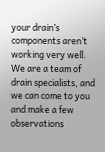your drain’s components aren’t working very well. We are a team of drain specialists, and we can come to you and make a few observations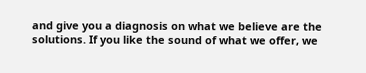and give you a diagnosis on what we believe are the solutions. If you like the sound of what we offer, we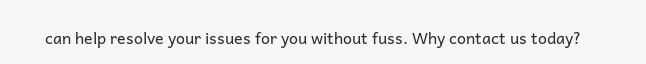can help resolve your issues for you without fuss. Why contact us today?